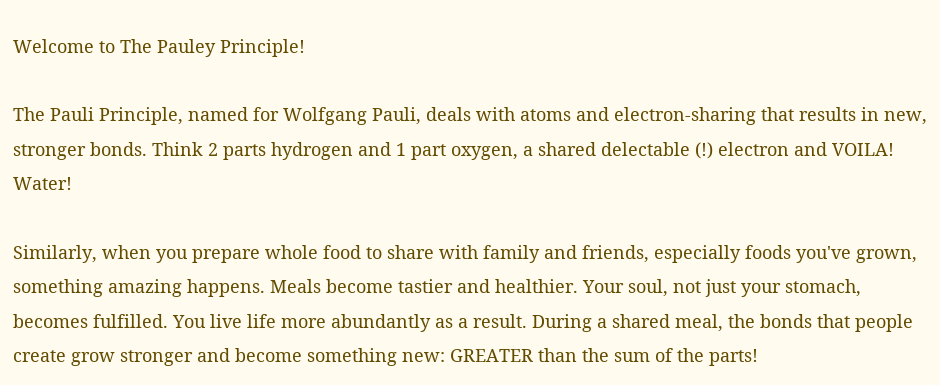Welcome to The Pauley Principle!

The Pauli Principle, named for Wolfgang Pauli, deals with atoms and electron-sharing that results in new, stronger bonds. Think 2 parts hydrogen and 1 part oxygen, a shared delectable (!) electron and VOILA! Water!

Similarly, when you prepare whole food to share with family and friends, especially foods you've grown, something amazing happens. Meals become tastier and healthier. Your soul, not just your stomach, becomes fulfilled. You live life more abundantly as a result. During a shared meal, the bonds that people create grow stronger and become something new: GREATER than the sum of the parts!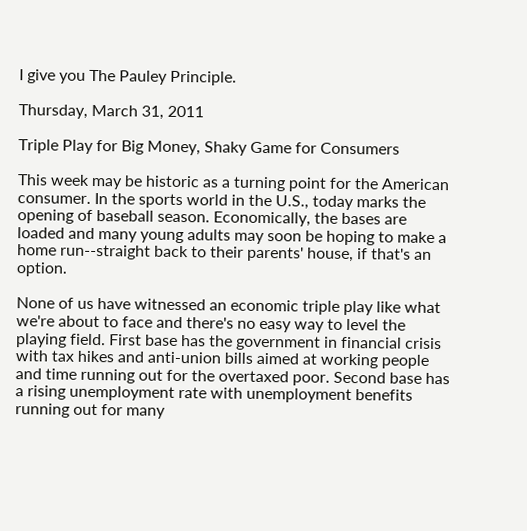I give you The Pauley Principle.

Thursday, March 31, 2011

Triple Play for Big Money, Shaky Game for Consumers

This week may be historic as a turning point for the American consumer. In the sports world in the U.S., today marks the opening of baseball season. Economically, the bases are loaded and many young adults may soon be hoping to make a home run--straight back to their parents' house, if that's an option.

None of us have witnessed an economic triple play like what we're about to face and there's no easy way to level the playing field. First base has the government in financial crisis with tax hikes and anti-union bills aimed at working people and time running out for the overtaxed poor. Second base has a rising unemployment rate with unemployment benefits running out for many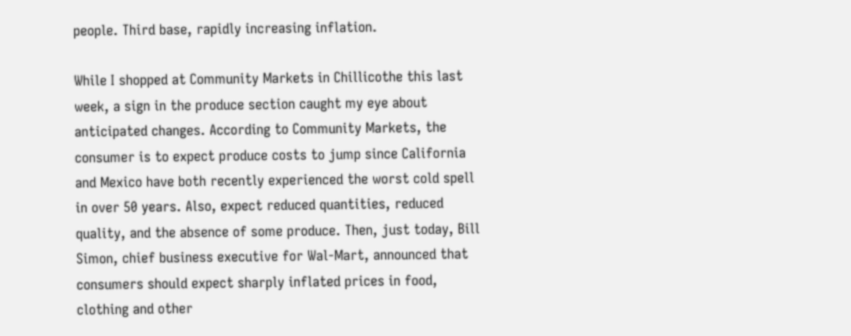people. Third base, rapidly increasing inflation.

While I shopped at Community Markets in Chillicothe this last week, a sign in the produce section caught my eye about anticipated changes. According to Community Markets, the consumer is to expect produce costs to jump since California and Mexico have both recently experienced the worst cold spell in over 50 years. Also, expect reduced quantities, reduced quality, and the absence of some produce. Then, just today, Bill Simon, chief business executive for Wal-Mart, announced that consumers should expect sharply inflated prices in food, clothing and other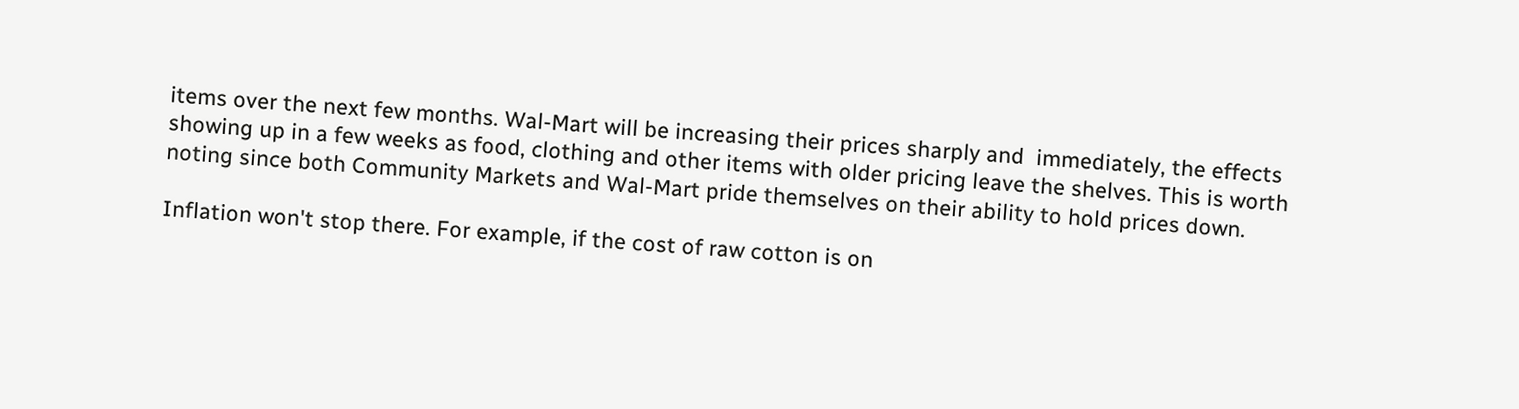items over the next few months. Wal-Mart will be increasing their prices sharply and  immediately, the effects showing up in a few weeks as food, clothing and other items with older pricing leave the shelves. This is worth noting since both Community Markets and Wal-Mart pride themselves on their ability to hold prices down.

Inflation won't stop there. For example, if the cost of raw cotton is on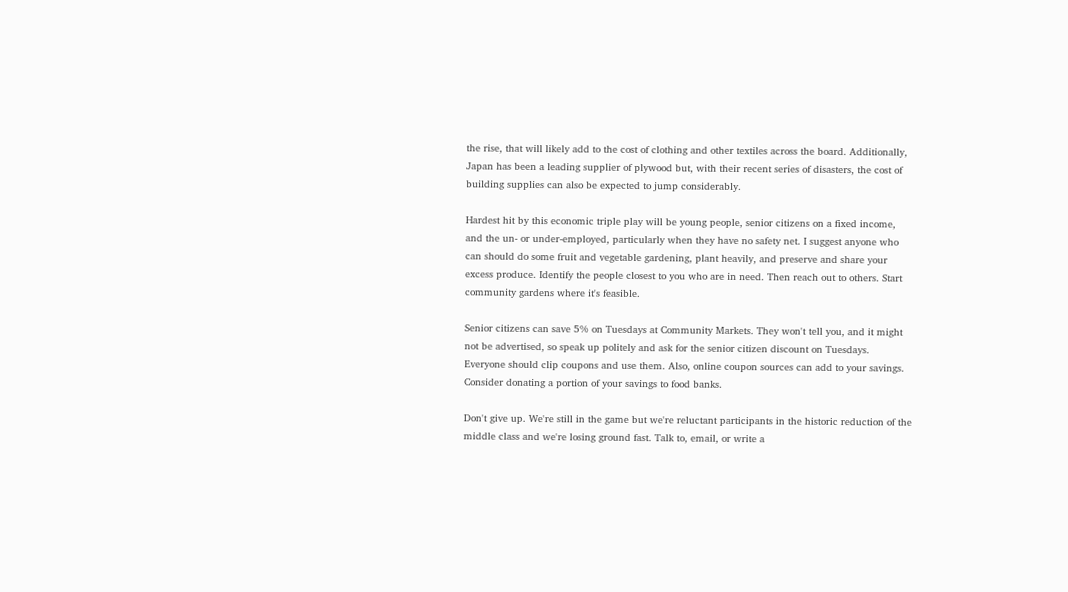the rise, that will likely add to the cost of clothing and other textiles across the board. Additionally, Japan has been a leading supplier of plywood but, with their recent series of disasters, the cost of building supplies can also be expected to jump considerably.

Hardest hit by this economic triple play will be young people, senior citizens on a fixed income, and the un- or under-employed, particularly when they have no safety net. I suggest anyone who can should do some fruit and vegetable gardening, plant heavily, and preserve and share your excess produce. Identify the people closest to you who are in need. Then reach out to others. Start community gardens where it's feasible.

Senior citizens can save 5% on Tuesdays at Community Markets. They won't tell you, and it might not be advertised, so speak up politely and ask for the senior citizen discount on Tuesdays. Everyone should clip coupons and use them. Also, online coupon sources can add to your savings. Consider donating a portion of your savings to food banks.

Don't give up. We're still in the game but we're reluctant participants in the historic reduction of the middle class and we're losing ground fast. Talk to, email, or write a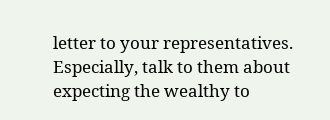letter to your representatives. Especially, talk to them about expecting the wealthy to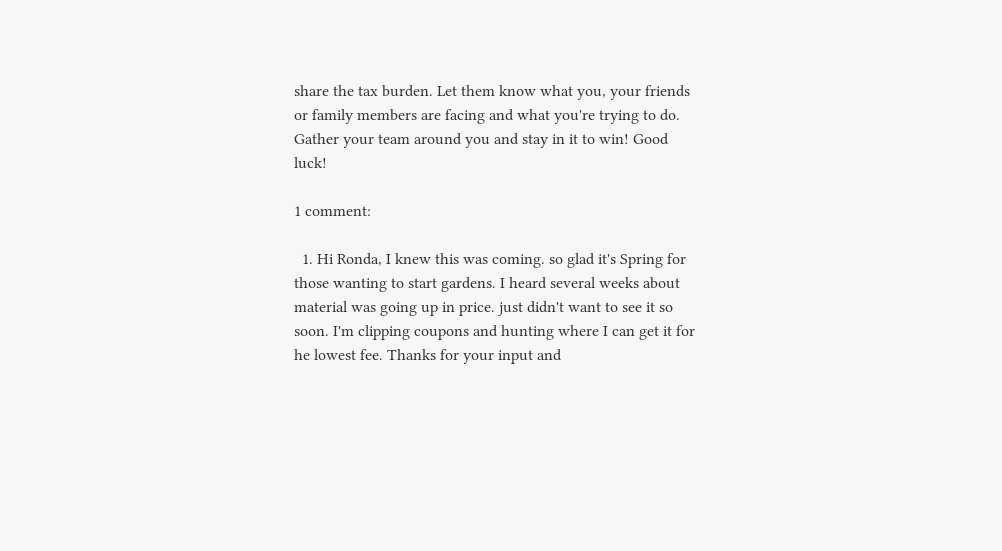share the tax burden. Let them know what you, your friends or family members are facing and what you're trying to do. Gather your team around you and stay in it to win! Good luck!

1 comment:

  1. Hi Ronda, I knew this was coming. so glad it's Spring for those wanting to start gardens. I heard several weeks about material was going up in price. just didn't want to see it so soon. I'm clipping coupons and hunting where I can get it for he lowest fee. Thanks for your input and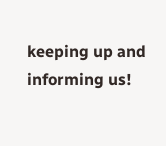keeping up and informing us!